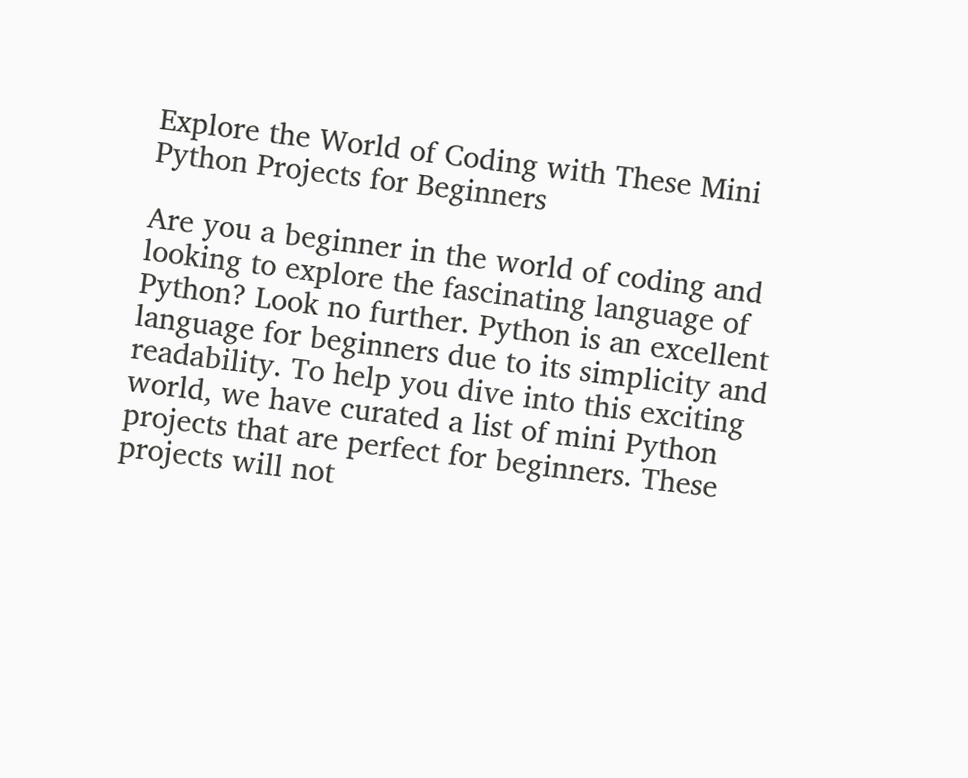Explore the World of Coding with These Mini Python Projects for Beginners

Are you a beginner in the world of coding and looking to explore the fascinating language of Python? Look no further. Python is an excellent language for beginners due to its simplicity and readability. To help you dive into this exciting world, we have curated a list of mini Python projects that are perfect for beginners. These projects will not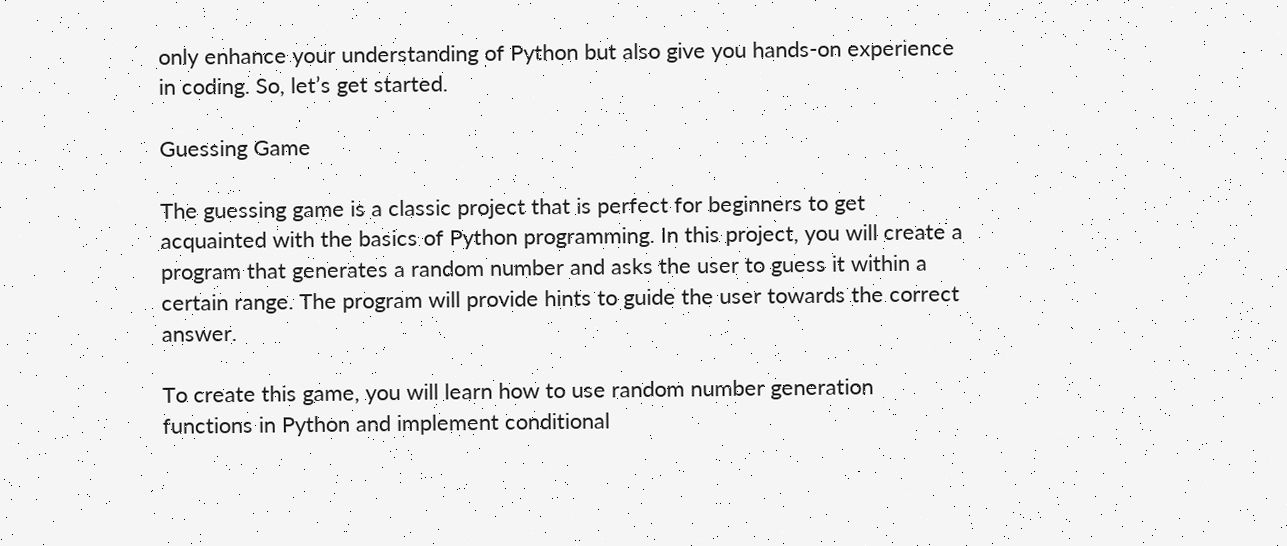only enhance your understanding of Python but also give you hands-on experience in coding. So, let’s get started.

Guessing Game

The guessing game is a classic project that is perfect for beginners to get acquainted with the basics of Python programming. In this project, you will create a program that generates a random number and asks the user to guess it within a certain range. The program will provide hints to guide the user towards the correct answer.

To create this game, you will learn how to use random number generation functions in Python and implement conditional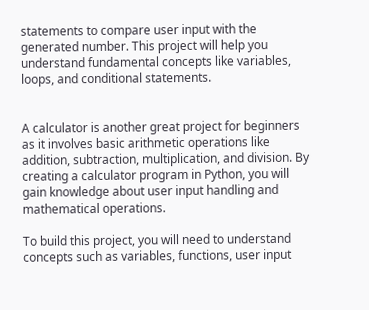statements to compare user input with the generated number. This project will help you understand fundamental concepts like variables, loops, and conditional statements.


A calculator is another great project for beginners as it involves basic arithmetic operations like addition, subtraction, multiplication, and division. By creating a calculator program in Python, you will gain knowledge about user input handling and mathematical operations.

To build this project, you will need to understand concepts such as variables, functions, user input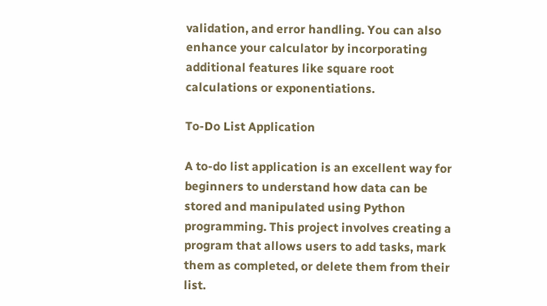validation, and error handling. You can also enhance your calculator by incorporating additional features like square root calculations or exponentiations.

To-Do List Application

A to-do list application is an excellent way for beginners to understand how data can be stored and manipulated using Python programming. This project involves creating a program that allows users to add tasks, mark them as completed, or delete them from their list.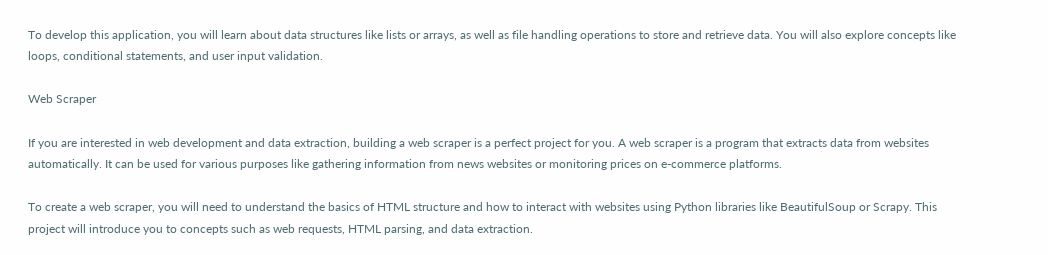To develop this application, you will learn about data structures like lists or arrays, as well as file handling operations to store and retrieve data. You will also explore concepts like loops, conditional statements, and user input validation.

Web Scraper

If you are interested in web development and data extraction, building a web scraper is a perfect project for you. A web scraper is a program that extracts data from websites automatically. It can be used for various purposes like gathering information from news websites or monitoring prices on e-commerce platforms.

To create a web scraper, you will need to understand the basics of HTML structure and how to interact with websites using Python libraries like BeautifulSoup or Scrapy. This project will introduce you to concepts such as web requests, HTML parsing, and data extraction.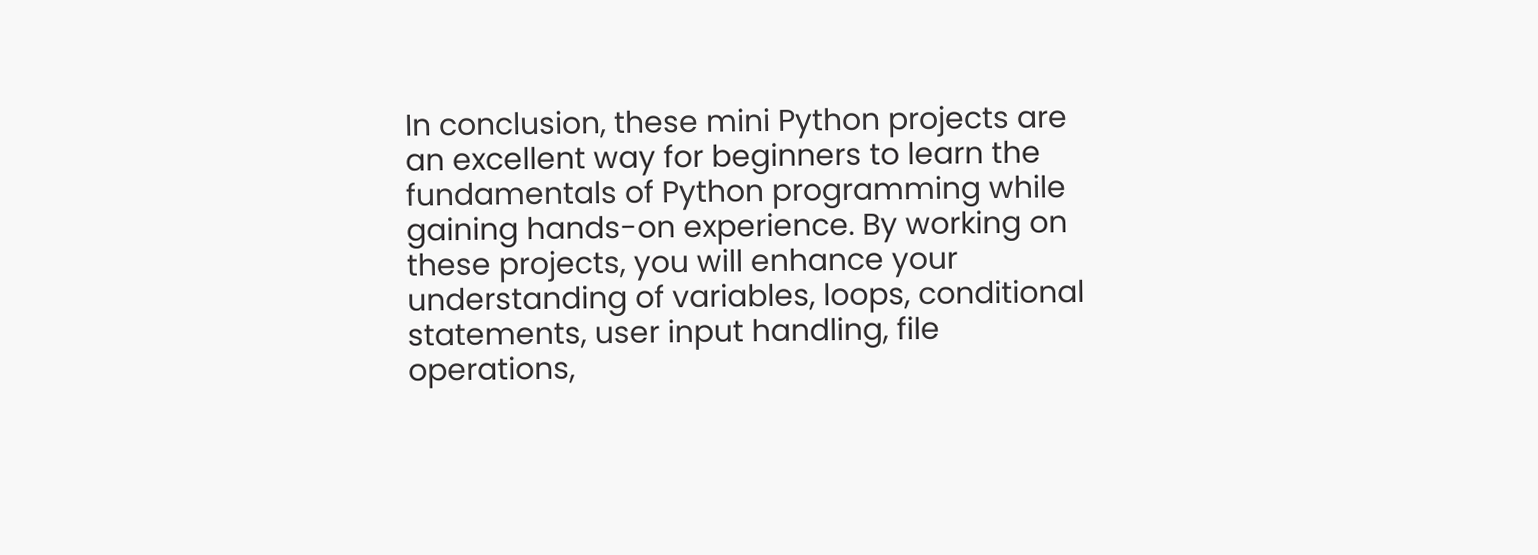In conclusion, these mini Python projects are an excellent way for beginners to learn the fundamentals of Python programming while gaining hands-on experience. By working on these projects, you will enhance your understanding of variables, loops, conditional statements, user input handling, file operations,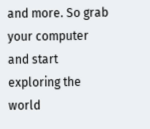and more. So grab your computer and start exploring the world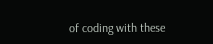of coding with these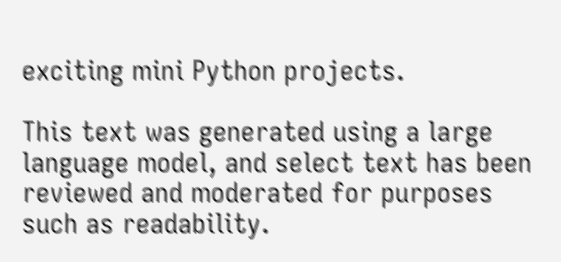exciting mini Python projects.

This text was generated using a large language model, and select text has been reviewed and moderated for purposes such as readability.